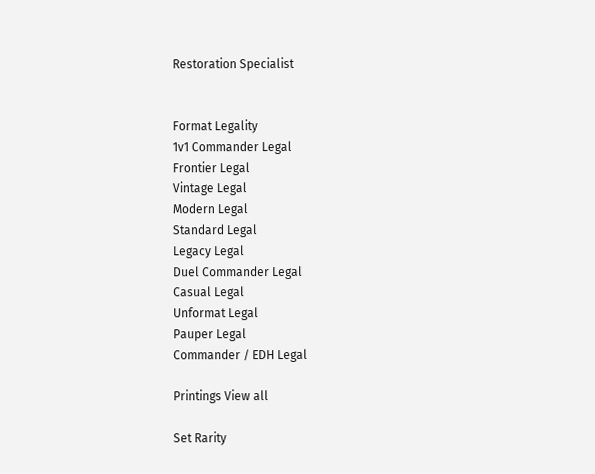Restoration Specialist


Format Legality
1v1 Commander Legal
Frontier Legal
Vintage Legal
Modern Legal
Standard Legal
Legacy Legal
Duel Commander Legal
Casual Legal
Unformat Legal
Pauper Legal
Commander / EDH Legal

Printings View all

Set Rarity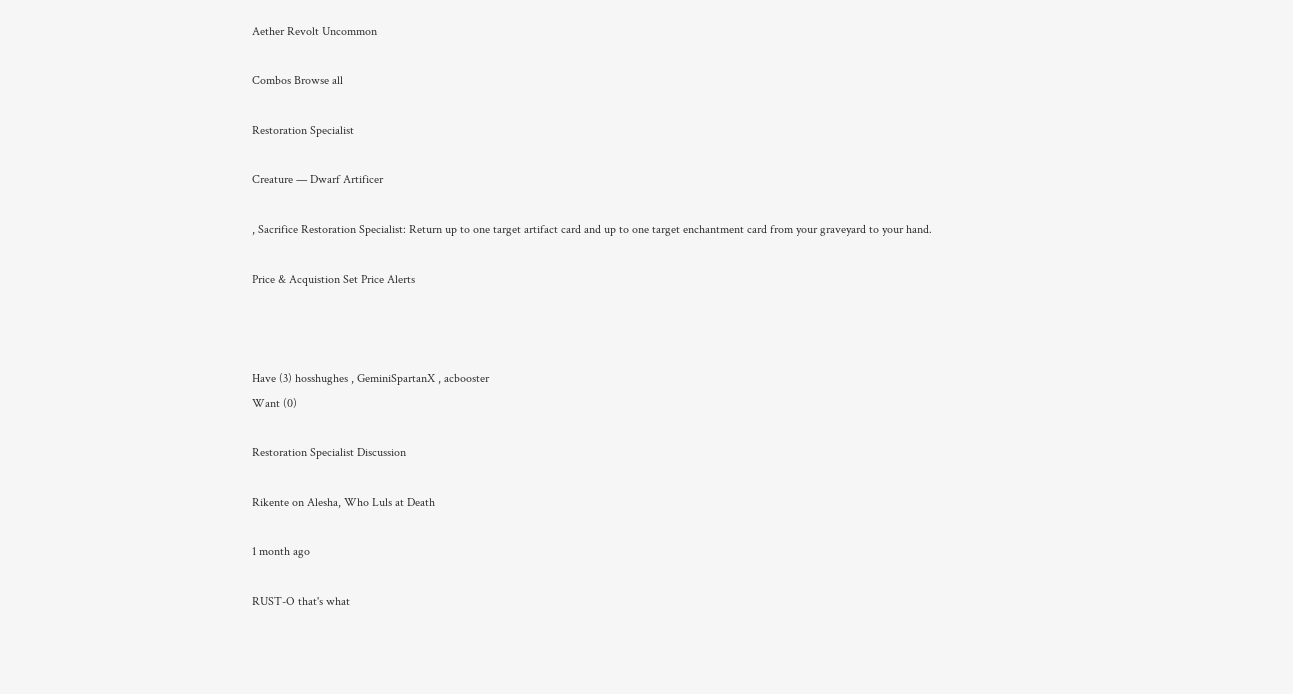Aether Revolt Uncommon

Combos Browse all

Restoration Specialist

Creature — Dwarf Artificer

, Sacrifice Restoration Specialist: Return up to one target artifact card and up to one target enchantment card from your graveyard to your hand.

Price & Acquistion Set Price Alerts



Have (3) hosshughes , GeminiSpartanX , acbooster
Want (0)

Restoration Specialist Discussion

Rikente on Alesha, Who Luls at Death

1 month ago

RUST-O that's what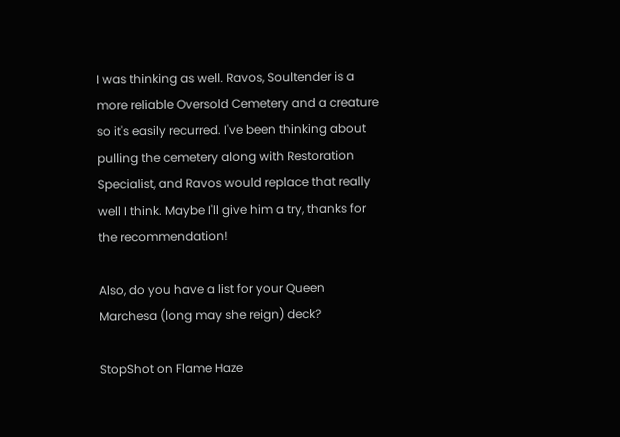I was thinking as well. Ravos, Soultender is a more reliable Oversold Cemetery and a creature so it's easily recurred. I've been thinking about pulling the cemetery along with Restoration Specialist, and Ravos would replace that really well I think. Maybe I'll give him a try, thanks for the recommendation!

Also, do you have a list for your Queen Marchesa (long may she reign) deck?

StopShot on Flame Haze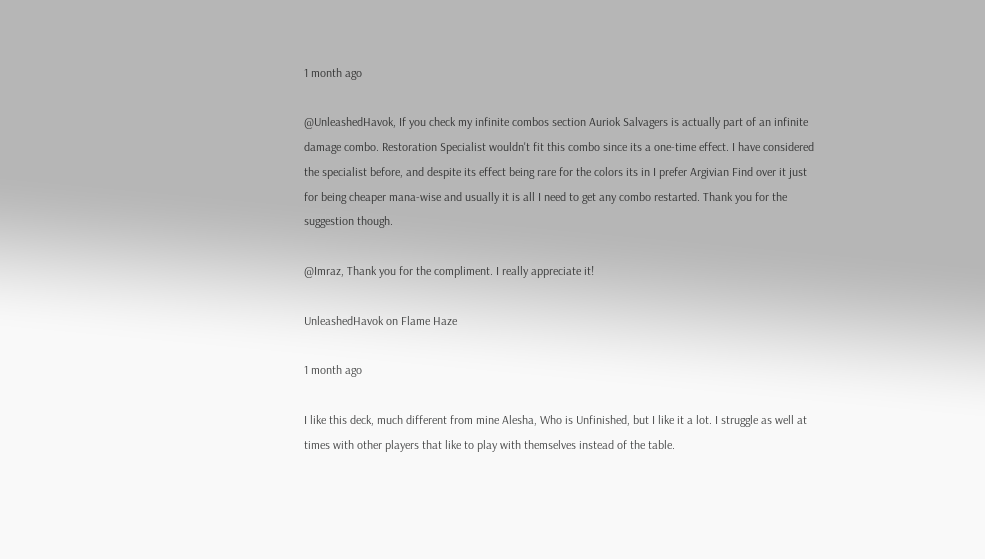1 month ago

@UnleashedHavok, If you check my infinite combos section Auriok Salvagers is actually part of an infinite damage combo. Restoration Specialist wouldn't fit this combo since its a one-time effect. I have considered the specialist before, and despite its effect being rare for the colors its in I prefer Argivian Find over it just for being cheaper mana-wise and usually it is all I need to get any combo restarted. Thank you for the suggestion though.

@Imraz, Thank you for the compliment. I really appreciate it!

UnleashedHavok on Flame Haze

1 month ago

I like this deck, much different from mine Alesha, Who is Unfinished, but I like it a lot. I struggle as well at times with other players that like to play with themselves instead of the table.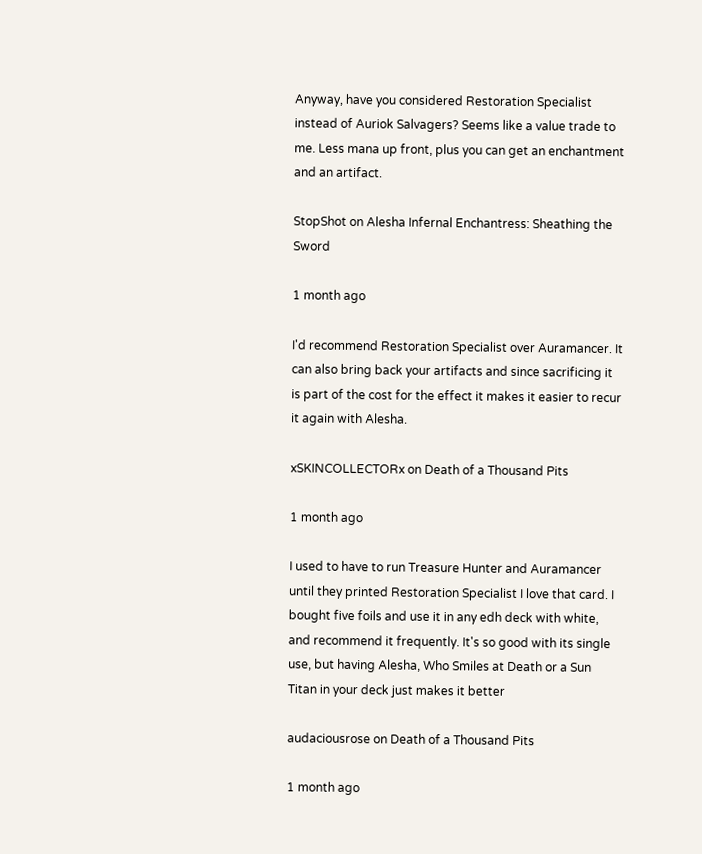Anyway, have you considered Restoration Specialist instead of Auriok Salvagers? Seems like a value trade to me. Less mana up front, plus you can get an enchantment and an artifact.

StopShot on Alesha Infernal Enchantress: Sheathing the Sword

1 month ago

I'd recommend Restoration Specialist over Auramancer. It can also bring back your artifacts and since sacrificing it is part of the cost for the effect it makes it easier to recur it again with Alesha.

xSKINCOLLECTORx on Death of a Thousand Pits

1 month ago

I used to have to run Treasure Hunter and Auramancer until they printed Restoration Specialist I love that card. I bought five foils and use it in any edh deck with white, and recommend it frequently. It's so good with its single use, but having Alesha, Who Smiles at Death or a Sun Titan in your deck just makes it better

audaciousrose on Death of a Thousand Pits

1 month ago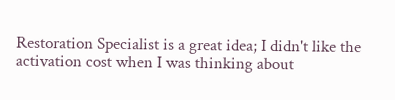Restoration Specialist is a great idea; I didn't like the activation cost when I was thinking about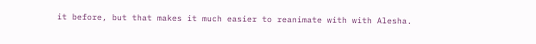it before, but that makes it much easier to reanimate with with Alesha.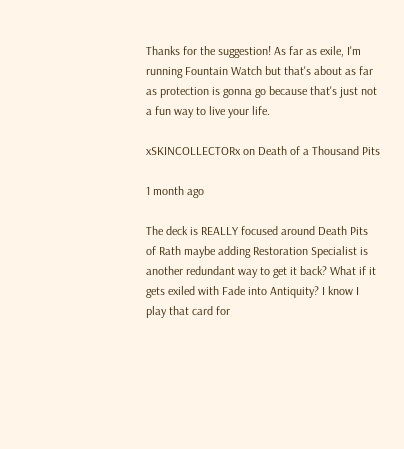Thanks for the suggestion! As far as exile, I'm running Fountain Watch but that's about as far as protection is gonna go because that's just not a fun way to live your life.

xSKINCOLLECTORx on Death of a Thousand Pits

1 month ago

The deck is REALLY focused around Death Pits of Rath maybe adding Restoration Specialist is another redundant way to get it back? What if it gets exiled with Fade into Antiquity? I know I play that card for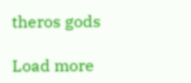theros gods

Load more